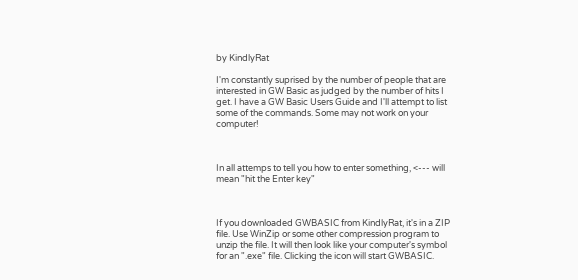by KindlyRat

I'm constantly suprised by the number of people that are interested in GW Basic as judged by the number of hits I get. I have a GW Basic Users Guide and I'll attempt to list some of the commands. Some may not work on your computer!



In all attemps to tell you how to enter something, <--- will mean "hit the Enter key"



If you downloaded GWBASIC from KindlyRat, it's in a ZIP file. Use WinZip or some other compression program to unzip the file. It will then look like your computer's symbol for an ".exe" file. Clicking the icon will start GWBASIC.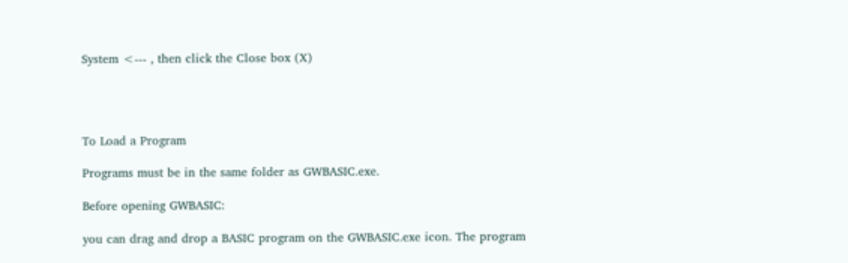System <--- , then click the Close box (X)




To Load a Program

Programs must be in the same folder as GWBASIC.exe.

Before opening GWBASIC:

you can drag and drop a BASIC program on the GWBASIC.exe icon. The program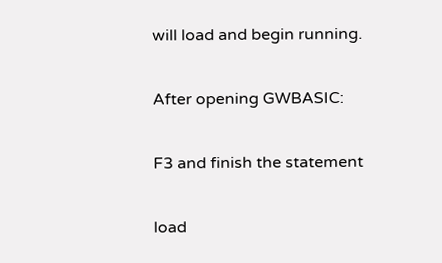will load and begin running.

After opening GWBASIC:

F3 and finish the statement

load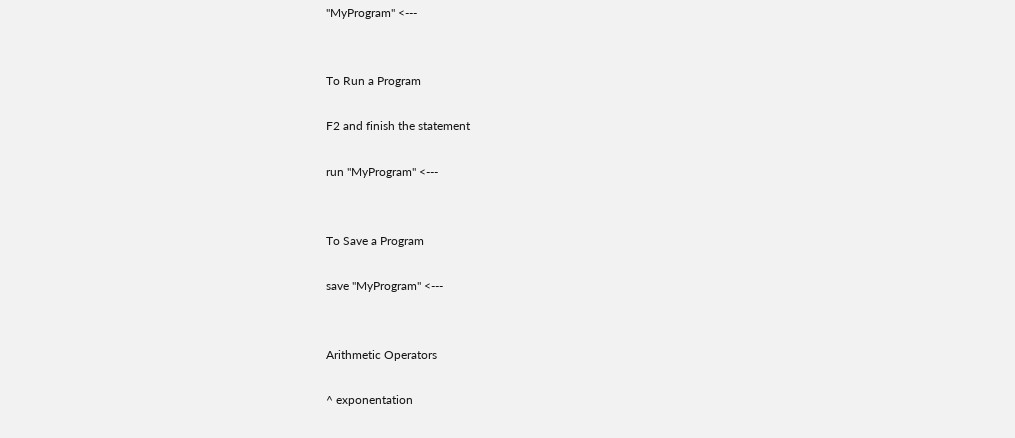"MyProgram" <---


To Run a Program

F2 and finish the statement

run "MyProgram" <---


To Save a Program

save "MyProgram" <---


Arithmetic Operators

^ exponentation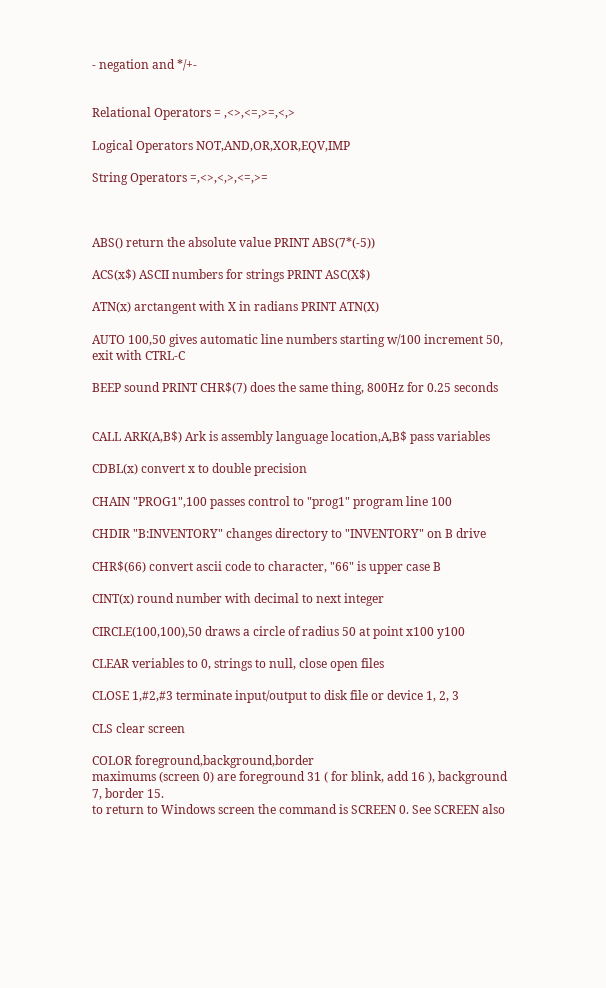- negation and */+-


Relational Operators = ,<>,<=,>=,<,>

Logical Operators NOT,AND,OR,XOR,EQV,IMP

String Operators =,<>,<,>,<=,>=



ABS() return the absolute value PRINT ABS(7*(-5))

ACS(x$) ASCII numbers for strings PRINT ASC(X$)

ATN(x) arctangent with X in radians PRINT ATN(X)

AUTO 100,50 gives automatic line numbers starting w/100 increment 50, exit with CTRL-C

BEEP sound PRINT CHR$(7) does the same thing, 800Hz for 0.25 seconds


CALL ARK(A,B$) Ark is assembly language location,A,B$ pass variables

CDBL(x) convert x to double precision

CHAIN "PROG1",100 passes control to "prog1" program line 100

CHDIR "B:INVENTORY" changes directory to "INVENTORY" on B drive

CHR$(66) convert ascii code to character, "66" is upper case B

CINT(x) round number with decimal to next integer

CIRCLE(100,100),50 draws a circle of radius 50 at point x100 y100

CLEAR veriables to 0, strings to null, close open files

CLOSE 1,#2,#3 terminate input/output to disk file or device 1, 2, 3

CLS clear screen

COLOR foreground,background,border
maximums (screen 0) are foreground 31 ( for blink, add 16 ), background 7, border 15.
to return to Windows screen the command is SCREEN 0. See SCREEN also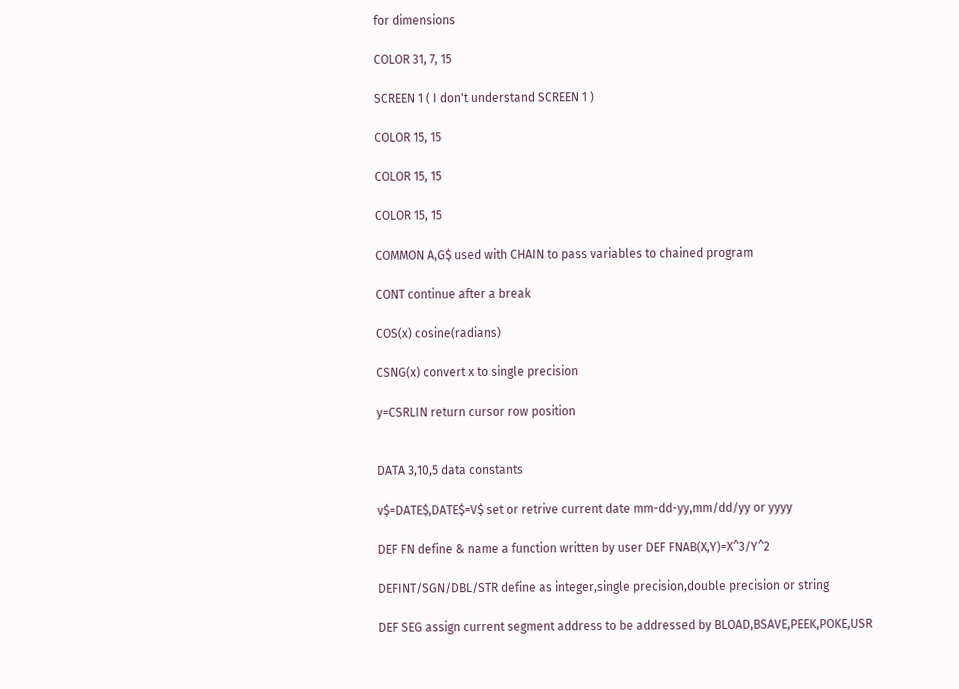for dimensions

COLOR 31, 7, 15

SCREEN 1 ( I don't understand SCREEN 1 )

COLOR 15, 15

COLOR 15, 15

COLOR 15, 15

COMMON A,G$ used with CHAIN to pass variables to chained program

CONT continue after a break

COS(x) cosine(radians)

CSNG(x) convert x to single precision

y=CSRLIN return cursor row position


DATA 3,10,5 data constants

v$=DATE$,DATE$=V$ set or retrive current date mm-dd-yy,mm/dd/yy or yyyy

DEF FN define & name a function written by user DEF FNAB(X,Y)=X^3/Y^2

DEFINT/SGN/DBL/STR define as integer,single precision,double precision or string

DEF SEG assign current segment address to be addressed by BLOAD,BSAVE,PEEK,POKE,USR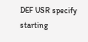DEF USR specify starting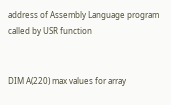address of Assembly Language program called by USR function


DIM A(220) max values for array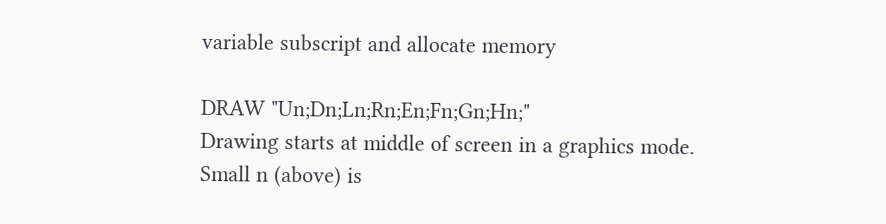variable subscript and allocate memory

DRAW "Un;Dn;Ln;Rn;En;Fn;Gn;Hn;"
Drawing starts at middle of screen in a graphics mode.
Small n (above) is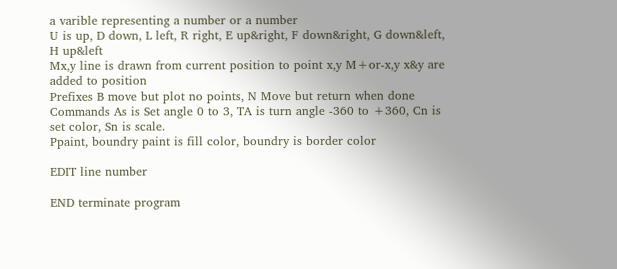a varible representing a number or a number
U is up, D down, L left, R right, E up&right, F down&right, G down&left, H up&left
Mx,y line is drawn from current position to point x,y M+or-x,y x&y are added to position
Prefixes B move but plot no points, N Move but return when done
Commands As is Set angle 0 to 3, TA is turn angle -360 to +360, Cn is set color, Sn is scale.
Ppaint, boundry paint is fill color, boundry is border color

EDIT line number

END terminate program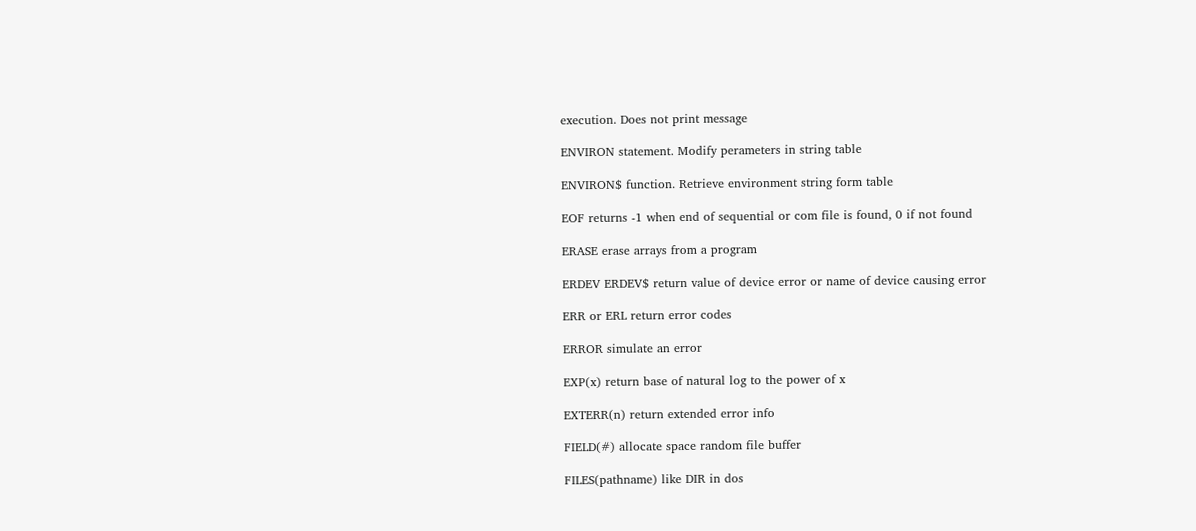execution. Does not print message

ENVIRON statement. Modify perameters in string table

ENVIRON$ function. Retrieve environment string form table

EOF returns -1 when end of sequential or com file is found, 0 if not found

ERASE erase arrays from a program

ERDEV ERDEV$ return value of device error or name of device causing error

ERR or ERL return error codes

ERROR simulate an error

EXP(x) return base of natural log to the power of x

EXTERR(n) return extended error info

FIELD(#) allocate space random file buffer

FILES(pathname) like DIR in dos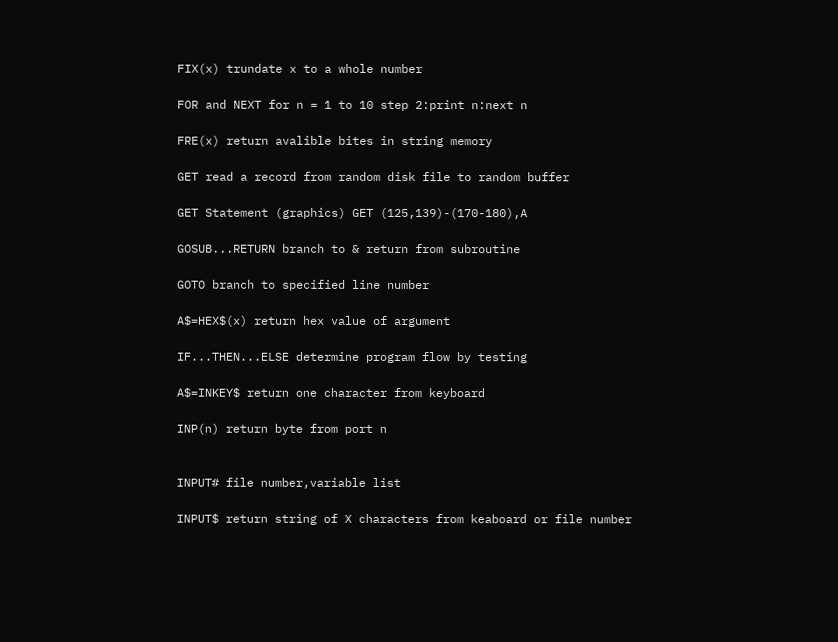FIX(x) trundate x to a whole number

FOR and NEXT for n = 1 to 10 step 2:print n:next n

FRE(x) return avalible bites in string memory

GET read a record from random disk file to random buffer

GET Statement (graphics) GET (125,139)-(170-180),A

GOSUB...RETURN branch to & return from subroutine

GOTO branch to specified line number

A$=HEX$(x) return hex value of argument

IF...THEN...ELSE determine program flow by testing

A$=INKEY$ return one character from keyboard

INP(n) return byte from port n


INPUT# file number,variable list

INPUT$ return string of X characters from keaboard or file number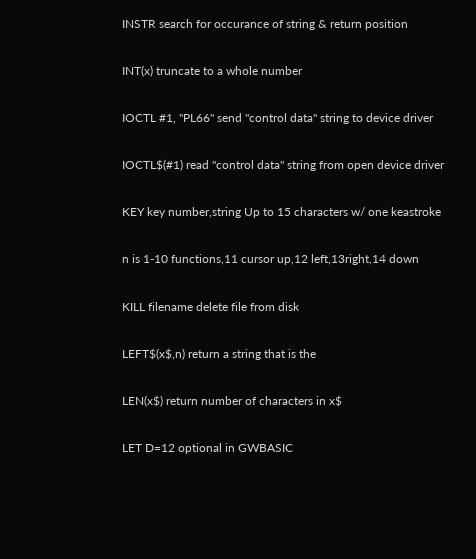INSTR search for occurance of string & return position

INT(x) truncate to a whole number

IOCTL #1, "PL66" send "control data" string to device driver

IOCTL$(#1) read "control data" string from open device driver

KEY key number,string Up to 15 characters w/ one keastroke

n is 1-10 functions,11 cursor up,12 left,13right,14 down

KILL filename delete file from disk

LEFT$(x$,n) return a string that is the

LEN(x$) return number of characters in x$

LET D=12 optional in GWBASIC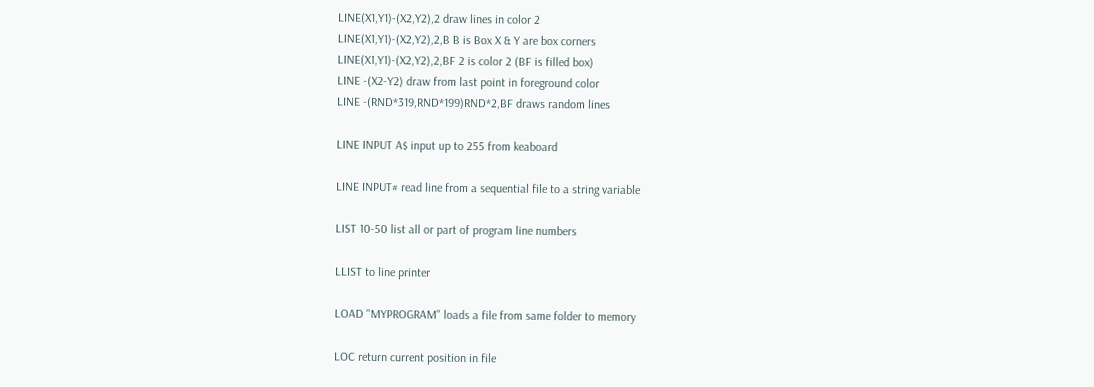LINE(X1,Y1)-(X2,Y2),2 draw lines in color 2
LINE(X1,Y1)-(X2,Y2),2,B B is Box X & Y are box corners
LINE(X1,Y1)-(X2,Y2),2,BF 2 is color 2 (BF is filled box)
LINE -(X2-Y2) draw from last point in foreground color
LINE -(RND*319,RND*199)RND*2,BF draws random lines

LINE INPUT A$ input up to 255 from keaboard

LINE INPUT# read line from a sequential file to a string variable

LIST 10-50 list all or part of program line numbers

LLIST to line printer

LOAD "MYPROGRAM" loads a file from same folder to memory

LOC return current position in file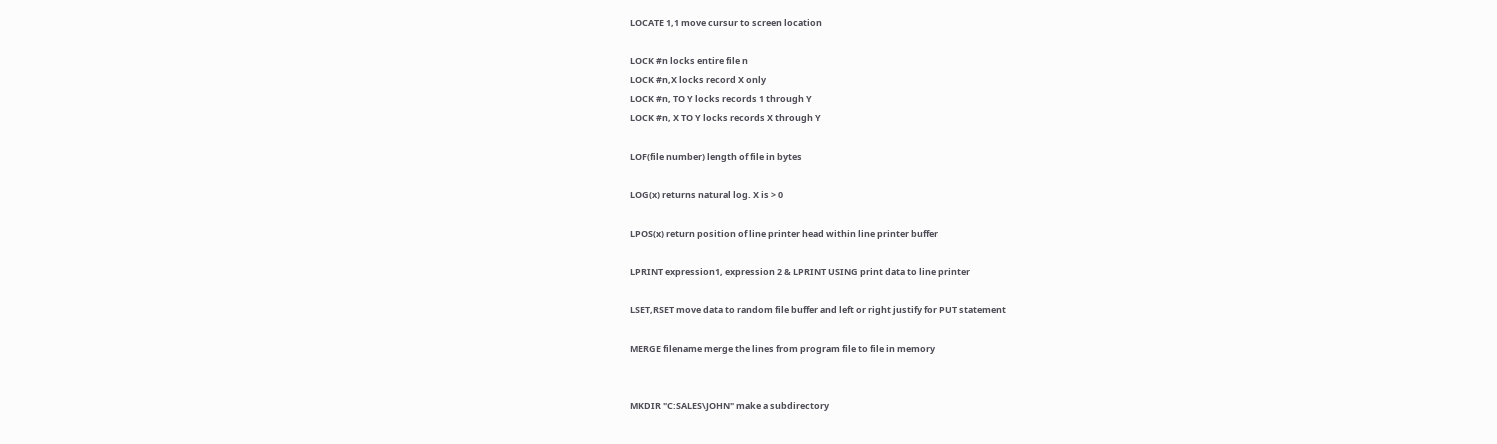LOCATE 1,1 move cursur to screen location

LOCK #n locks entire file n
LOCK #n,X locks record X only
LOCK #n, TO Y locks records 1 through Y
LOCK #n, X TO Y locks records X through Y

LOF(file number) length of file in bytes

LOG(x) returns natural log. X is > 0

LPOS(x) return position of line printer head within line printer buffer

LPRINT expression1, expression 2 & LPRINT USING print data to line printer

LSET,RSET move data to random file buffer and left or right justify for PUT statement

MERGE filename merge the lines from program file to file in memory


MKDIR "C:SALES\JOHN" make a subdirectory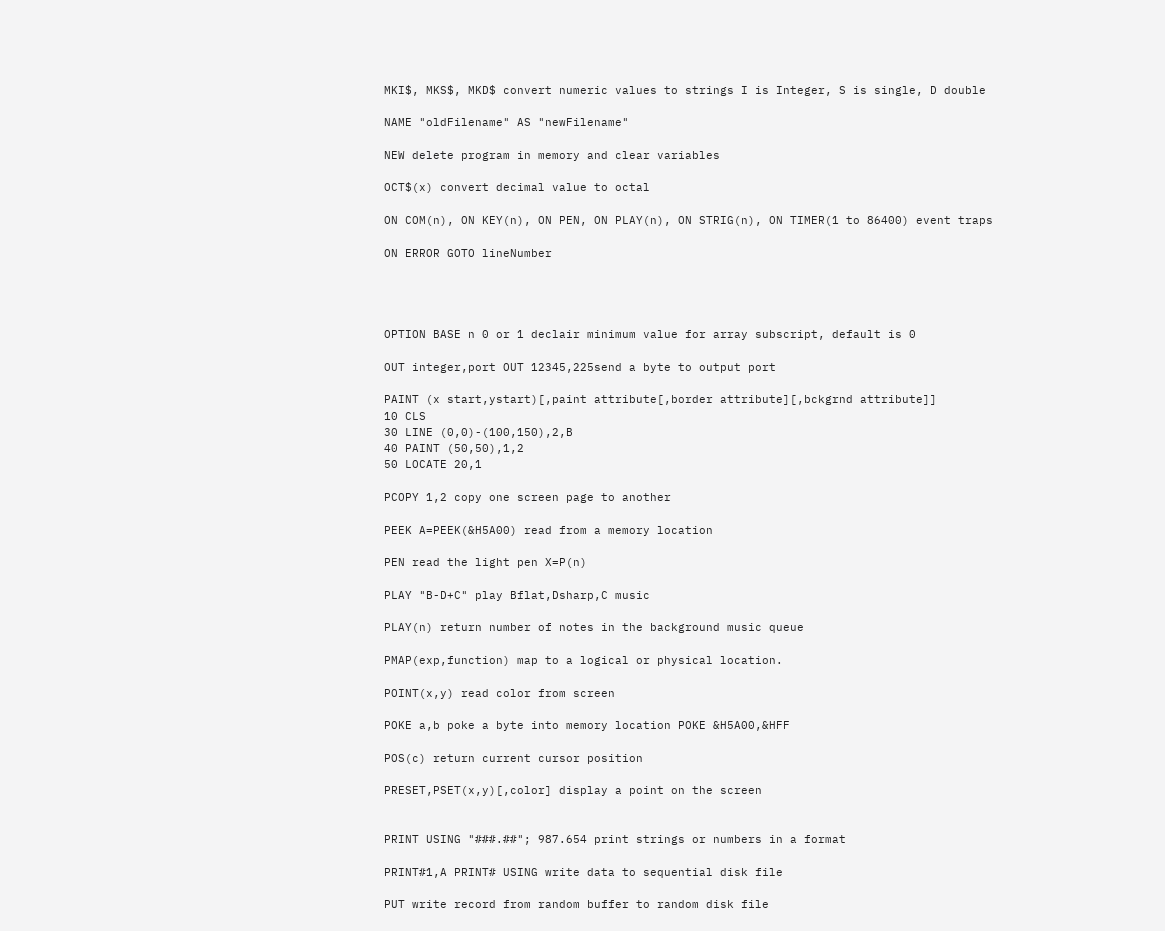MKI$, MKS$, MKD$ convert numeric values to strings I is Integer, S is single, D double

NAME "oldFilename" AS "newFilename"

NEW delete program in memory and clear variables

OCT$(x) convert decimal value to octal

ON COM(n), ON KEY(n), ON PEN, ON PLAY(n), ON STRIG(n), ON TIMER(1 to 86400) event traps

ON ERROR GOTO lineNumber




OPTION BASE n 0 or 1 declair minimum value for array subscript, default is 0

OUT integer,port OUT 12345,225send a byte to output port

PAINT (x start,ystart)[,paint attribute[,border attribute][,bckgrnd attribute]]
10 CLS
30 LINE (0,0)-(100,150),2,B
40 PAINT (50,50),1,2
50 LOCATE 20,1

PCOPY 1,2 copy one screen page to another

PEEK A=PEEK(&H5A00) read from a memory location

PEN read the light pen X=P(n)

PLAY "B-D+C" play Bflat,Dsharp,C music

PLAY(n) return number of notes in the background music queue

PMAP(exp,function) map to a logical or physical location.

POINT(x,y) read color from screen

POKE a,b poke a byte into memory location POKE &H5A00,&HFF

POS(c) return current cursor position

PRESET,PSET(x,y)[,color] display a point on the screen


PRINT USING "###.##"; 987.654 print strings or numbers in a format

PRINT#1,A PRINT# USING write data to sequential disk file

PUT write record from random buffer to random disk file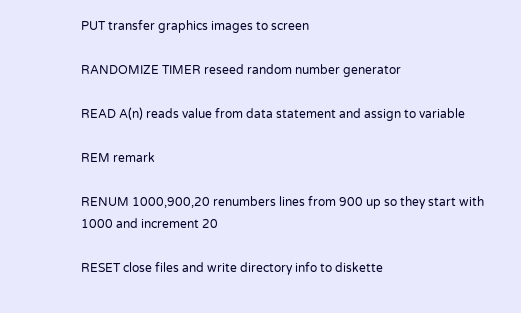PUT transfer graphics images to screen

RANDOMIZE TIMER reseed random number generator

READ A(n) reads value from data statement and assign to variable

REM remark

RENUM 1000,900,20 renumbers lines from 900 up so they start with 1000 and increment 20

RESET close files and write directory info to diskette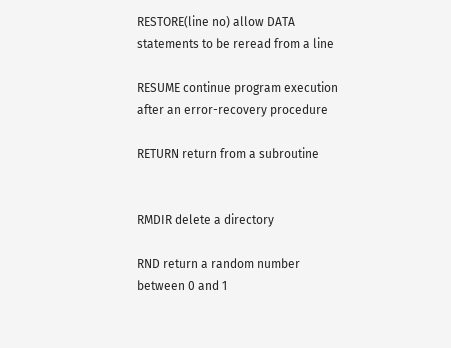RESTORE(line no) allow DATA statements to be reread from a line

RESUME continue program execution after an error-recovery procedure

RETURN return from a subroutine


RMDIR delete a directory

RND return a random number between 0 and 1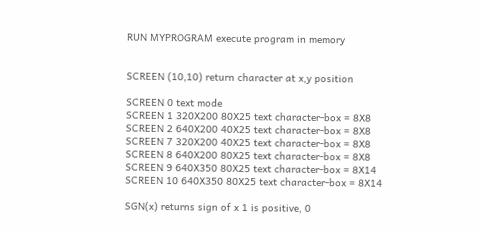RUN MYPROGRAM execute program in memory


SCREEN (10,10) return character at x,y position

SCREEN 0 text mode
SCREEN 1 320X200 80X25 text character-box = 8X8
SCREEN 2 640X200 40X25 text character-box = 8X8
SCREEN 7 320X200 40X25 text character-box = 8X8
SCREEN 8 640X200 80X25 text character-box = 8X8
SCREEN 9 640X350 80X25 text character-box = 8X14
SCREEN 10 640X350 80X25 text character-box = 8X14

SGN(x) returns sign of x 1 is positive, 0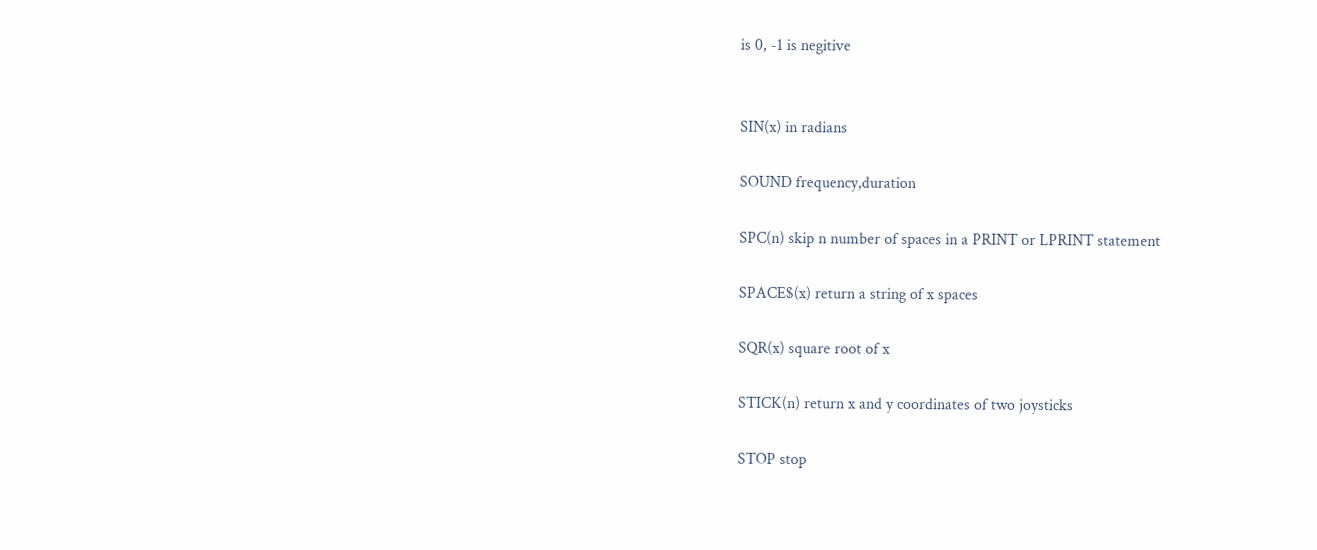is 0, -1 is negitive


SIN(x) in radians

SOUND frequency,duration

SPC(n) skip n number of spaces in a PRINT or LPRINT statement

SPACE$(x) return a string of x spaces

SQR(x) square root of x

STICK(n) return x and y coordinates of two joysticks

STOP stop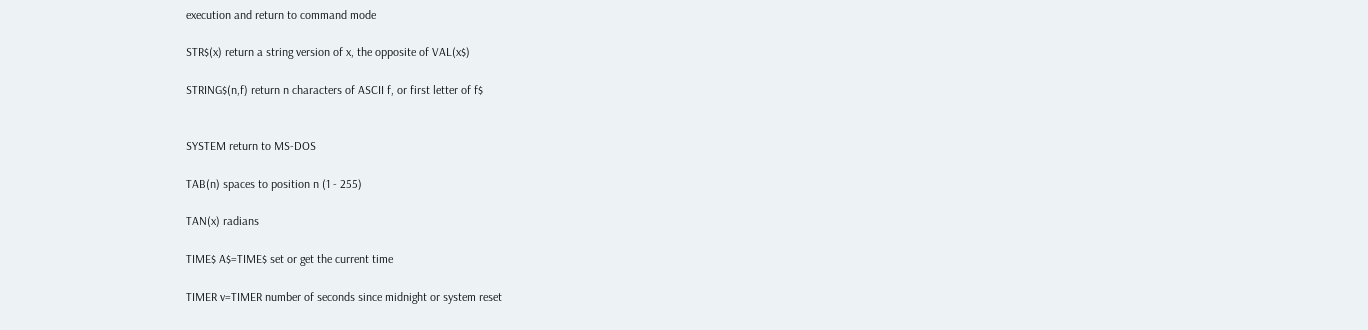execution and return to command mode

STR$(x) return a string version of x, the opposite of VAL(x$)

STRING$(n,f) return n characters of ASCII f, or first letter of f$


SYSTEM return to MS-DOS

TAB(n) spaces to position n (1 - 255)

TAN(x) radians

TIME$ A$=TIME$ set or get the current time

TIMER v=TIMER number of seconds since midnight or system reset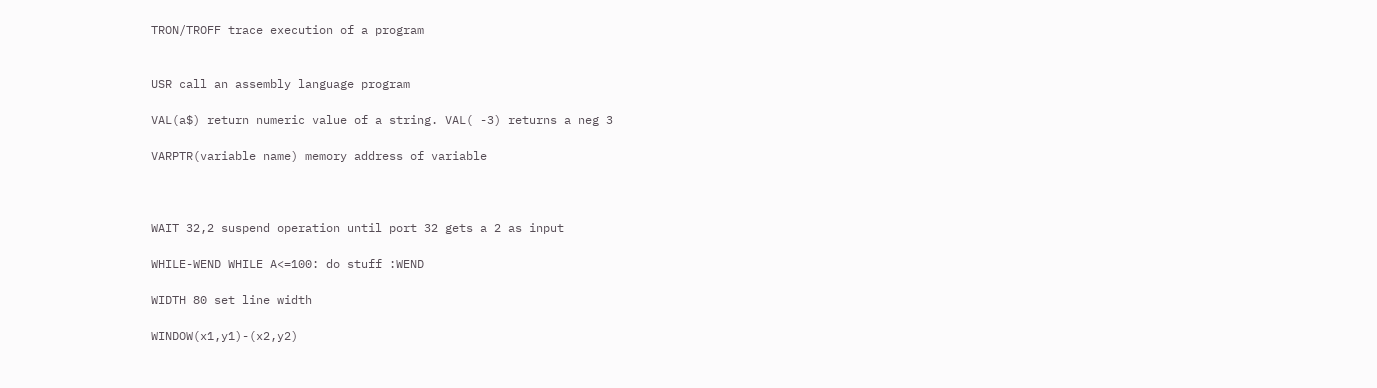TRON/TROFF trace execution of a program


USR call an assembly language program

VAL(a$) return numeric value of a string. VAL( -3) returns a neg 3

VARPTR(variable name) memory address of variable



WAIT 32,2 suspend operation until port 32 gets a 2 as input

WHILE-WEND WHILE A<=100: do stuff :WEND

WIDTH 80 set line width

WINDOW(x1,y1)-(x2,y2)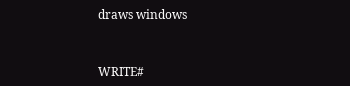draws windows


WRITE#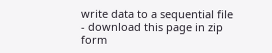write data to a sequential file - download this page in zip form